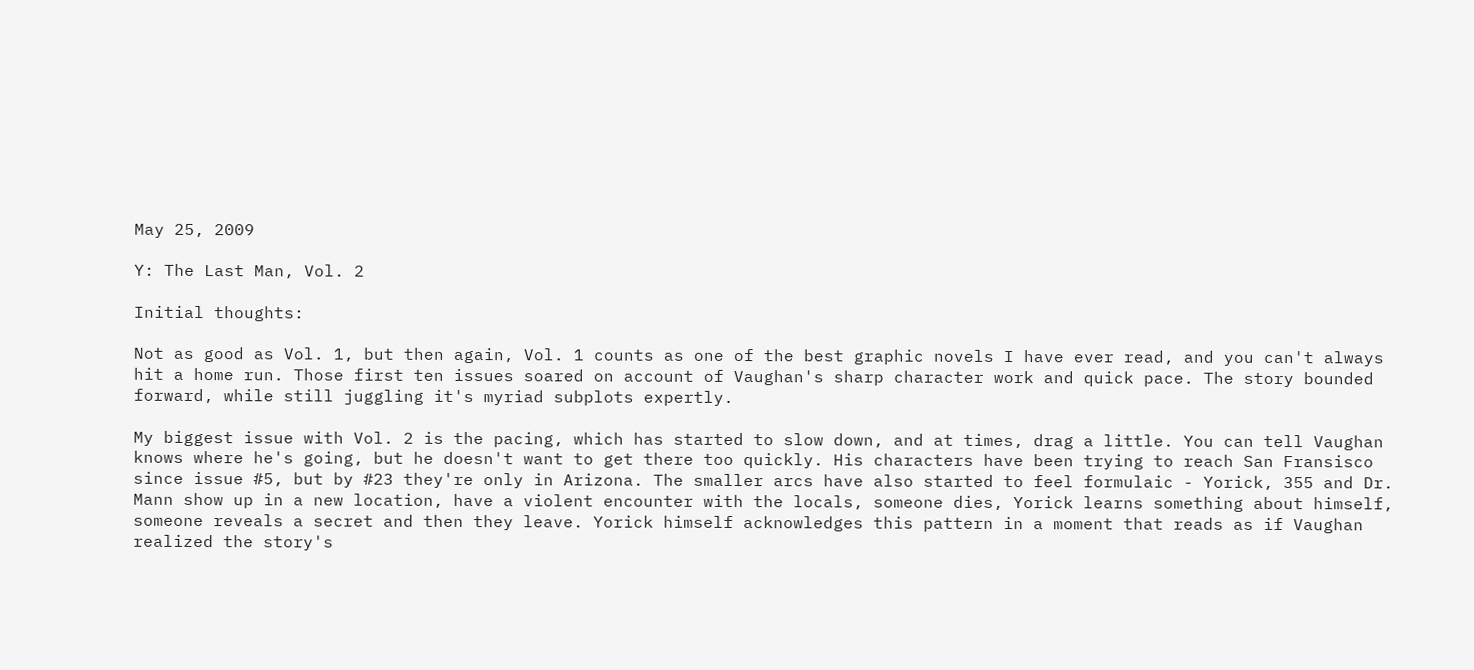May 25, 2009

Y: The Last Man, Vol. 2

Initial thoughts:

Not as good as Vol. 1, but then again, Vol. 1 counts as one of the best graphic novels I have ever read, and you can't always hit a home run. Those first ten issues soared on account of Vaughan's sharp character work and quick pace. The story bounded forward, while still juggling it's myriad subplots expertly.

My biggest issue with Vol. 2 is the pacing, which has started to slow down, and at times, drag a little. You can tell Vaughan knows where he's going, but he doesn't want to get there too quickly. His characters have been trying to reach San Fransisco since issue #5, but by #23 they're only in Arizona. The smaller arcs have also started to feel formulaic - Yorick, 355 and Dr. Mann show up in a new location, have a violent encounter with the locals, someone dies, Yorick learns something about himself, someone reveals a secret and then they leave. Yorick himself acknowledges this pattern in a moment that reads as if Vaughan realized the story's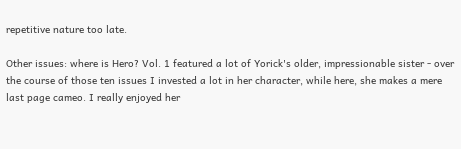repetitive nature too late.

Other issues: where is Hero? Vol. 1 featured a lot of Yorick's older, impressionable sister - over the course of those ten issues I invested a lot in her character, while here, she makes a mere last page cameo. I really enjoyed her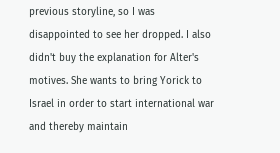previous storyline, so I was disappointed to see her dropped. I also didn't buy the explanation for Alter's motives. She wants to bring Yorick to Israel in order to start international war and thereby maintain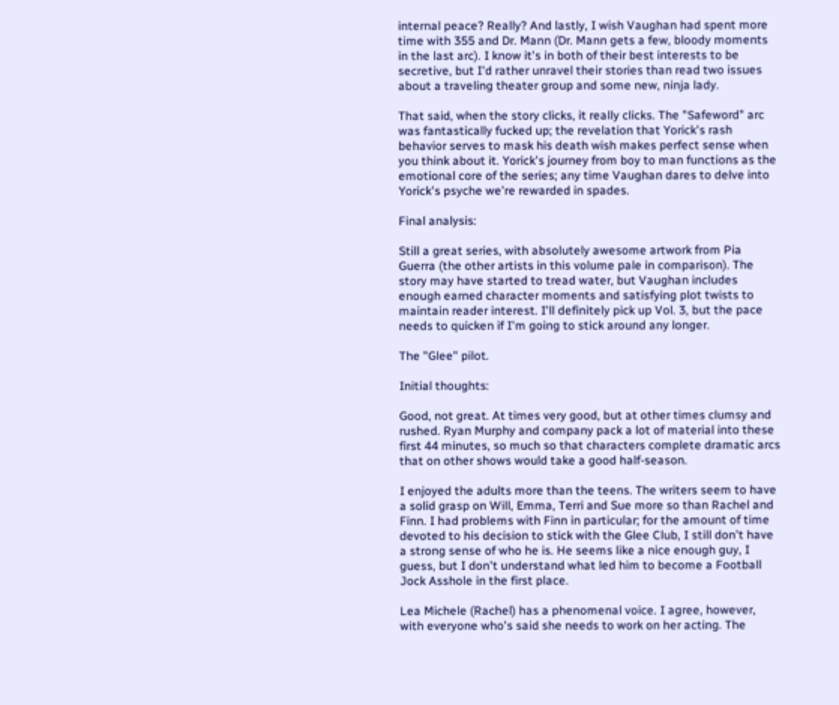internal peace? Really? And lastly, I wish Vaughan had spent more time with 355 and Dr. Mann (Dr. Mann gets a few, bloody moments in the last arc). I know it's in both of their best interests to be secretive, but I'd rather unravel their stories than read two issues about a traveling theater group and some new, ninja lady.

That said, when the story clicks, it really clicks. The "Safeword" arc was fantastically fucked up; the revelation that Yorick's rash behavior serves to mask his death wish makes perfect sense when you think about it. Yorick's journey from boy to man functions as the emotional core of the series; any time Vaughan dares to delve into Yorick's psyche we're rewarded in spades.

Final analysis:

Still a great series, with absolutely awesome artwork from Pia Guerra (the other artists in this volume pale in comparison). The story may have started to tread water, but Vaughan includes enough earned character moments and satisfying plot twists to maintain reader interest. I'll definitely pick up Vol. 3, but the pace needs to quicken if I'm going to stick around any longer.

The "Glee" pilot.

Initial thoughts:

Good, not great. At times very good, but at other times clumsy and rushed. Ryan Murphy and company pack a lot of material into these first 44 minutes, so much so that characters complete dramatic arcs that on other shows would take a good half-season.

I enjoyed the adults more than the teens. The writers seem to have a solid grasp on Will, Emma, Terri and Sue more so than Rachel and Finn. I had problems with Finn in particular; for the amount of time devoted to his decision to stick with the Glee Club, I still don't have a strong sense of who he is. He seems like a nice enough guy, I guess, but I don't understand what led him to become a Football Jock Asshole in the first place.

Lea Michele (Rachel) has a phenomenal voice. I agree, however, with everyone who's said she needs to work on her acting. The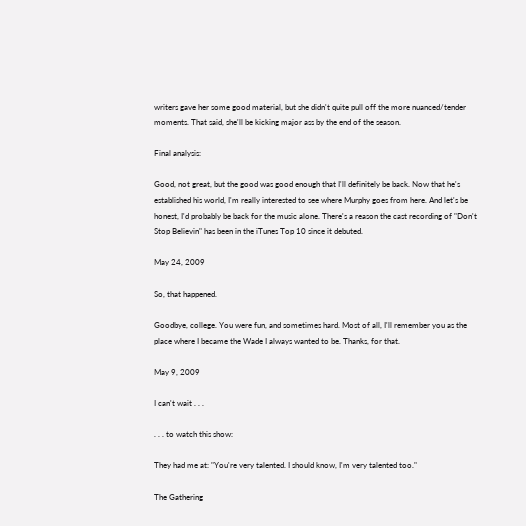writers gave her some good material, but she didn't quite pull off the more nuanced/tender moments. That said, she'll be kicking major ass by the end of the season.

Final analysis:

Good, not great, but the good was good enough that I'll definitely be back. Now that he's established his world, I'm really interested to see where Murphy goes from here. And let's be honest, I'd probably be back for the music alone. There's a reason the cast recording of "Don't Stop Believin" has been in the iTunes Top 10 since it debuted.

May 24, 2009

So, that happened.

Goodbye, college. You were fun, and sometimes hard. Most of all, I'll remember you as the place where I became the Wade I always wanted to be. Thanks, for that.

May 9, 2009

I can't wait . . .

. . . to watch this show:

They had me at: "You're very talented. I should know, I'm very talented too."

The Gathering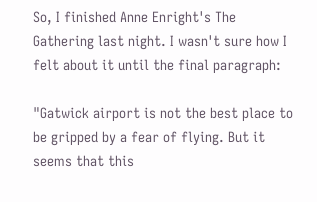So, I finished Anne Enright's The Gathering last night. I wasn't sure how I felt about it until the final paragraph:

"Gatwick airport is not the best place to be gripped by a fear of flying. But it seems that this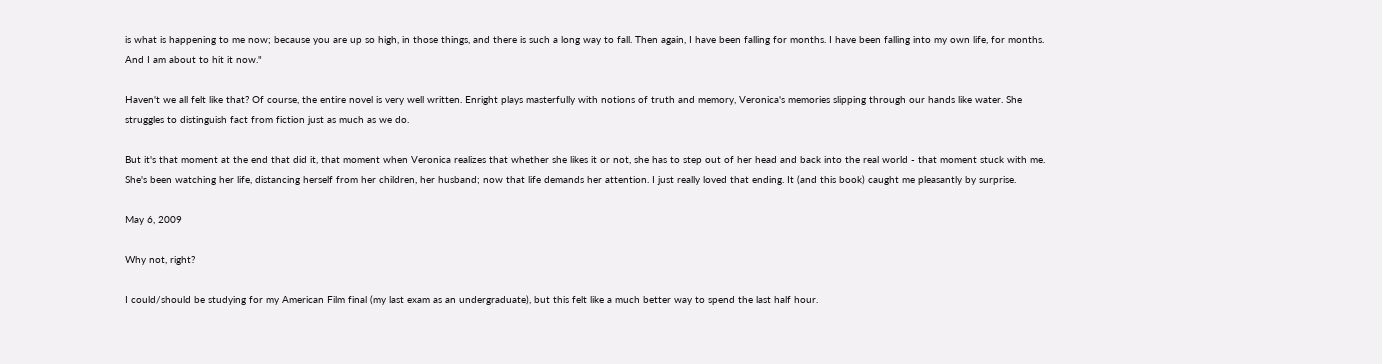is what is happening to me now; because you are up so high, in those things, and there is such a long way to fall. Then again, I have been falling for months. I have been falling into my own life, for months. And I am about to hit it now."

Haven't we all felt like that? Of course, the entire novel is very well written. Enright plays masterfully with notions of truth and memory, Veronica's memories slipping through our hands like water. She struggles to distinguish fact from fiction just as much as we do.

But it's that moment at the end that did it, that moment when Veronica realizes that whether she likes it or not, she has to step out of her head and back into the real world - that moment stuck with me. She's been watching her life, distancing herself from her children, her husband; now that life demands her attention. I just really loved that ending. It (and this book) caught me pleasantly by surprise.

May 6, 2009

Why not, right?

I could/should be studying for my American Film final (my last exam as an undergraduate), but this felt like a much better way to spend the last half hour.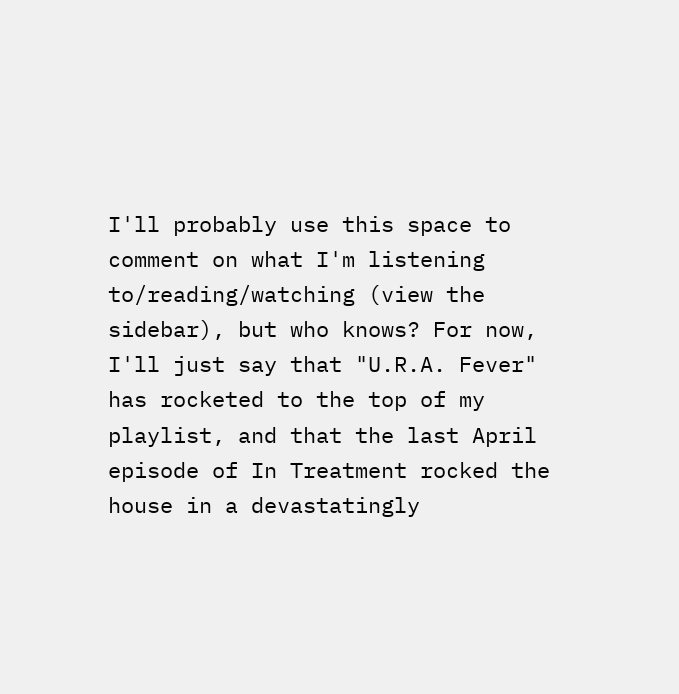I'll probably use this space to comment on what I'm listening to/reading/watching (view the sidebar), but who knows? For now, I'll just say that "U.R.A. Fever" has rocketed to the top of my playlist, and that the last April episode of In Treatment rocked the house in a devastatingly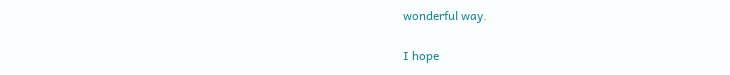wonderful way.

I hope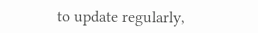to update regularly,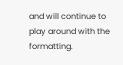and will continue to play around with the formatting.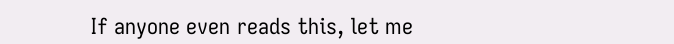If anyone even reads this, let me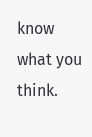know what you think.